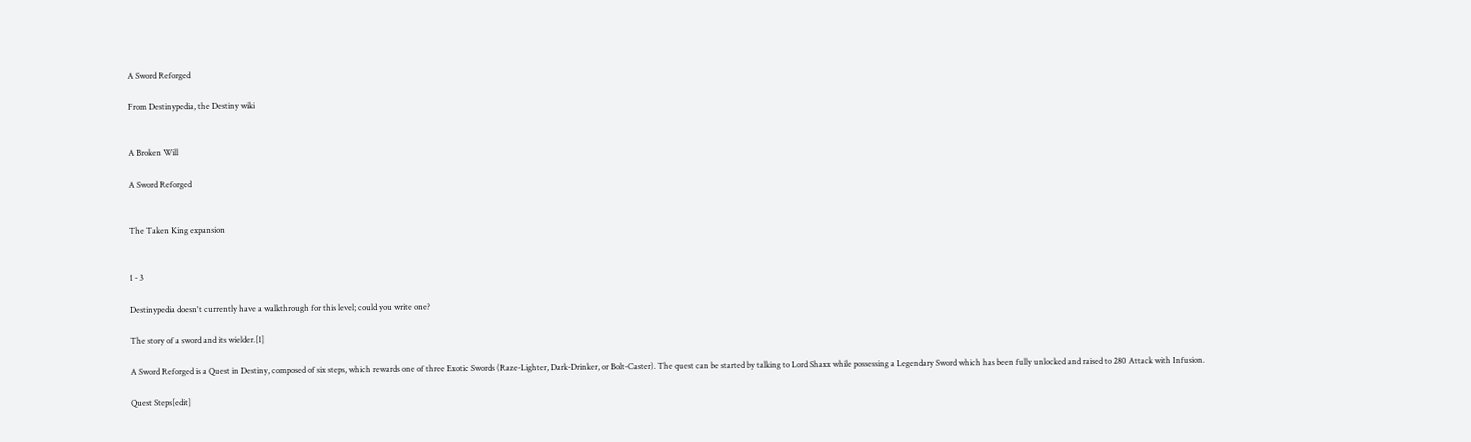A Sword Reforged

From Destinypedia, the Destiny wiki


A Broken Will

A Sword Reforged


The Taken King expansion


1 - 3

Destinypedia doesn't currently have a walkthrough for this level; could you write one?

The story of a sword and its wielder.[1]

A Sword Reforged is a Quest in Destiny, composed of six steps, which rewards one of three Exotic Swords (Raze-Lighter, Dark-Drinker, or Bolt-Caster). The quest can be started by talking to Lord Shaxx while possessing a Legendary Sword which has been fully unlocked and raised to 280 Attack with Infusion.

Quest Steps[edit]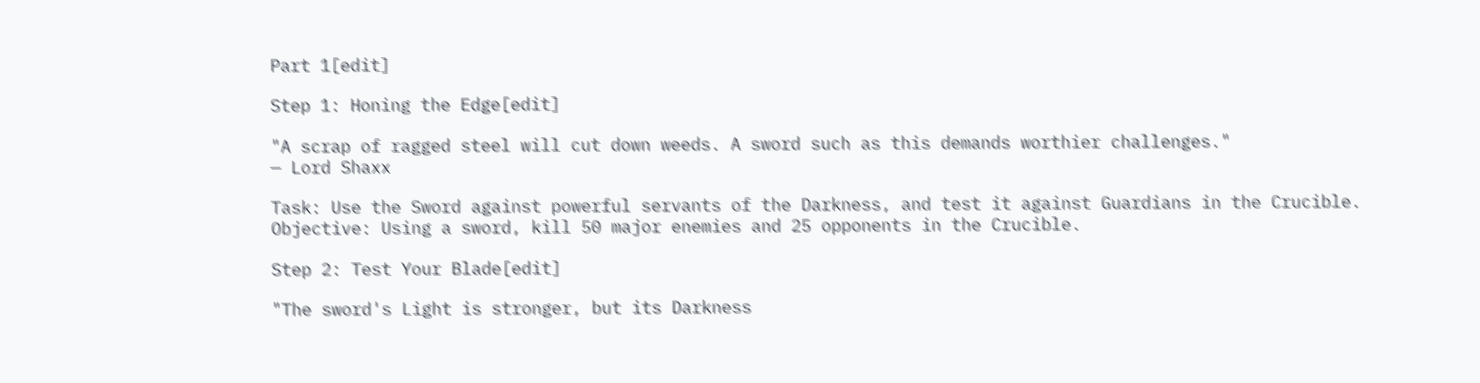Part 1[edit]

Step 1: Honing the Edge[edit]

"A scrap of ragged steel will cut down weeds. A sword such as this demands worthier challenges."
— Lord Shaxx

Task: Use the Sword against powerful servants of the Darkness, and test it against Guardians in the Crucible.
Objective: Using a sword, kill 50 major enemies and 25 opponents in the Crucible.

Step 2: Test Your Blade[edit]

"The sword's Light is stronger, but its Darkness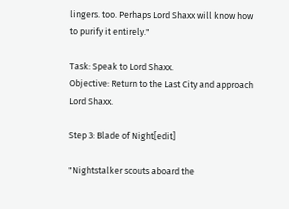lingers. too. Perhaps Lord Shaxx will know how to purify it entirely."

Task: Speak to Lord Shaxx.
Objective: Return to the Last City and approach Lord Shaxx.

Step 3: Blade of Night[edit]

"Nightstalker scouts aboard the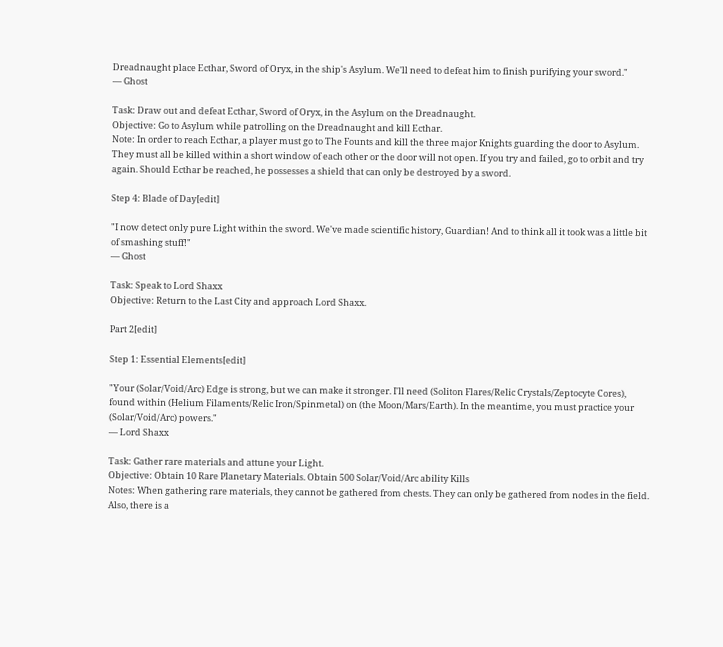Dreadnaught place Ecthar, Sword of Oryx, in the ship's Asylum. We'll need to defeat him to finish purifying your sword."
— Ghost

Task: Draw out and defeat Ecthar, Sword of Oryx, in the Asylum on the Dreadnaught.
Objective: Go to Asylum while patrolling on the Dreadnaught and kill Ecthar.
Note: In order to reach Ecthar, a player must go to The Founts and kill the three major Knights guarding the door to Asylum. They must all be killed within a short window of each other or the door will not open. If you try and failed, go to orbit and try again. Should Ecthar be reached, he possesses a shield that can only be destroyed by a sword.

Step 4: Blade of Day[edit]

"I now detect only pure Light within the sword. We've made scientific history, Guardian! And to think all it took was a little bit of smashing stuff!"
— Ghost

Task: Speak to Lord Shaxx
Objective: Return to the Last City and approach Lord Shaxx.

Part 2[edit]

Step 1: Essential Elements[edit]

"Your (Solar/Void/Arc) Edge is strong, but we can make it stronger. I'll need (Soliton Flares/Relic Crystals/Zeptocyte Cores), found within (Helium Filaments/Relic Iron/Spinmetal) on (the Moon/Mars/Earth). In the meantime, you must practice your (Solar/Void/Arc) powers."
— Lord Shaxx

Task: Gather rare materials and attune your Light.
Objective: Obtain 10 Rare Planetary Materials. Obtain 500 Solar/Void/Arc ability Kills
Notes: When gathering rare materials, they cannot be gathered from chests. They can only be gathered from nodes in the field. Also, there is a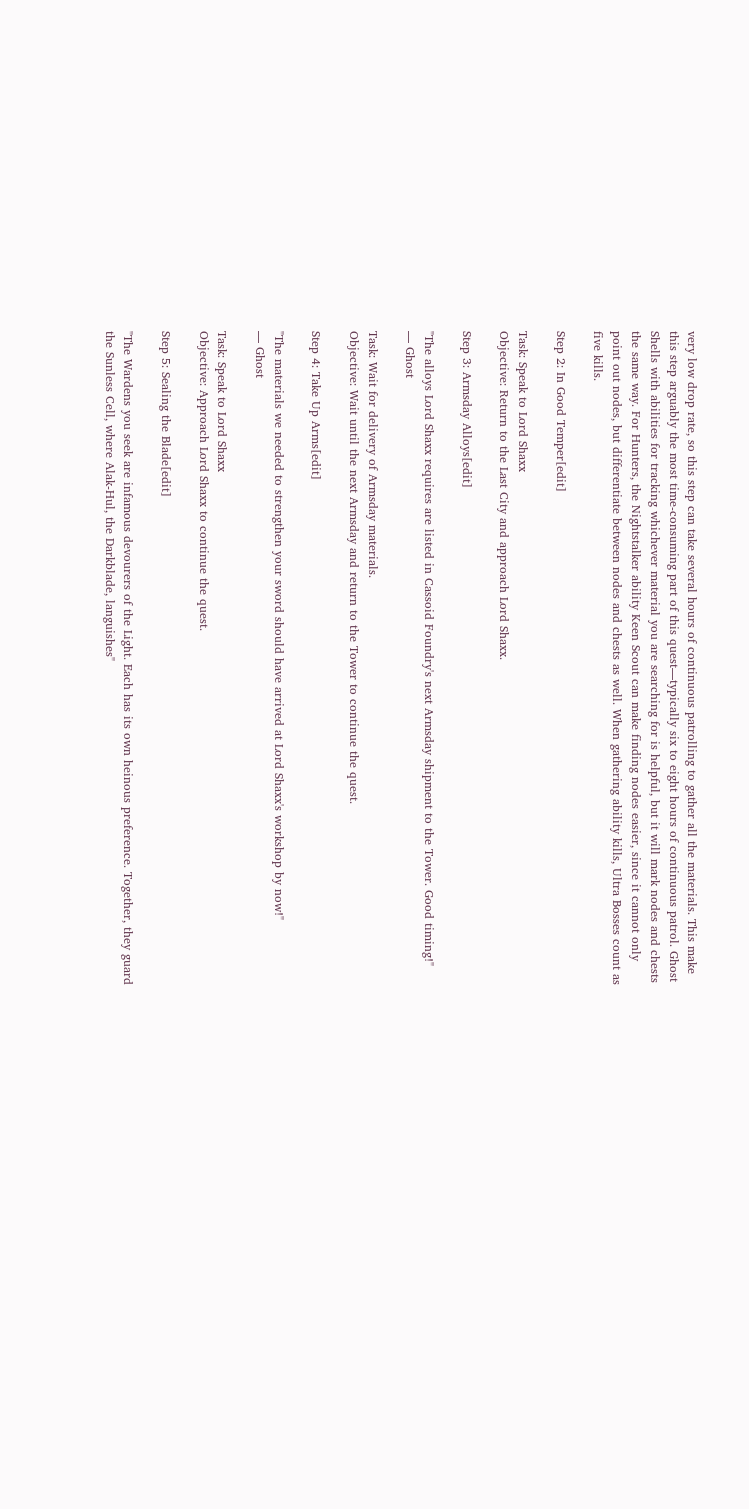very low drop rate, so this step can take several hours of continuous patrolling to gather all the materials. This make this step arguably the most time-consuming part of this quest—typically six to eight hours of continuous patrol. Ghost Shells with abilities for tracking whichever material you are searching for is helpful, but it will mark nodes and chests the same way. For Hunters, the Nightstalker ability Keen Scout can make finding nodes easier, since it cannot only point out nodes, but differentiate between nodes and chests as well. When gathering ability kills, Ultra Bosses count as five kills.

Step 2: In Good Temper[edit]

Task: Speak to Lord Shaxx
Objective: Return to the Last City and approach Lord Shaxx.

Step 3: Armsday Alloys[edit]

"The alloys Lord Shaxx requires are listed in Cassoid Foundry's next Armsday shipment to the Tower. Good timing!"
— Ghost

Task: Wait for delivery of Armsday materials.
Objective: Wait until the next Armsday and return to the Tower to continue the quest.

Step 4: Take Up Arms[edit]

"The materials we needed to strengthen your sword should have arrived at Lord Shaxx's workshop by now!"
— Ghost

Task: Speak to Lord Shaxx
Objective: Approach Lord Shaxx to continue the quest.

Step 5: Sealing the Blade[edit]

"The Wardens you seek are infamous devourers of the Light. Each has its own heinous preference. Together, they guard the Sunless Cell, where Alak-Hul, the Darkblade, languishes"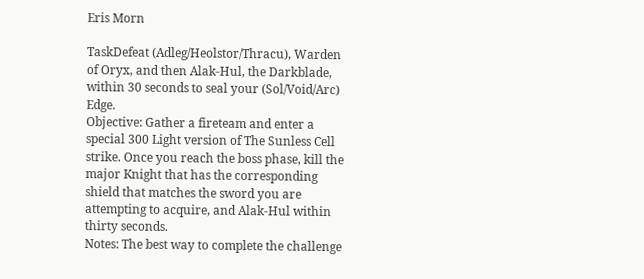Eris Morn

TaskDefeat (Adleg/Heolstor/Thracu), Warden of Oryx, and then Alak-Hul, the Darkblade, within 30 seconds to seal your (Sol/Void/Arc) Edge.
Objective: Gather a fireteam and enter a special 300 Light version of The Sunless Cell strike. Once you reach the boss phase, kill the major Knight that has the corresponding shield that matches the sword you are attempting to acquire, and Alak-Hul within thirty seconds.
Notes: The best way to complete the challenge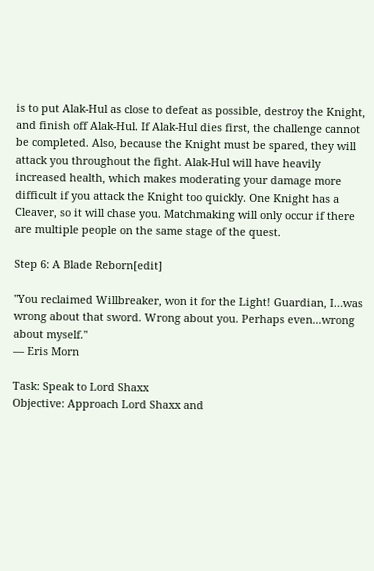is to put Alak-Hul as close to defeat as possible, destroy the Knight, and finish off Alak-Hul. If Alak-Hul dies first, the challenge cannot be completed. Also, because the Knight must be spared, they will attack you throughout the fight. Alak-Hul will have heavily increased health, which makes moderating your damage more difficult if you attack the Knight too quickly. One Knight has a Cleaver, so it will chase you. Matchmaking will only occur if there are multiple people on the same stage of the quest.

Step 6: A Blade Reborn[edit]

"You reclaimed Willbreaker, won it for the Light! Guardian, I…was wrong about that sword. Wrong about you. Perhaps even...wrong about myself."
— Eris Morn

Task: Speak to Lord Shaxx
Objective: Approach Lord Shaxx and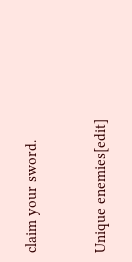claim your sword.


Unique enemies[edit]